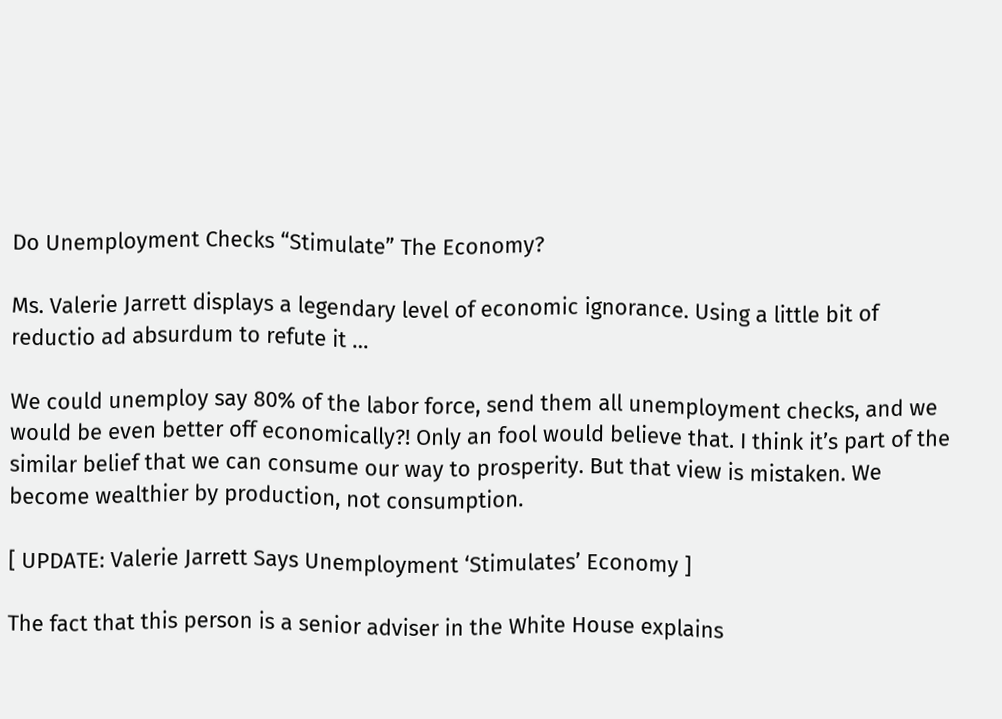Do Unemployment Checks “Stimulate” The Economy?

Ms. Valerie Jarrett displays a legendary level of economic ignorance. Using a little bit of reductio ad absurdum to refute it …

We could unemploy say 80% of the labor force, send them all unemployment checks, and we would be even better off economically?! Only an fool would believe that. I think it’s part of the similar belief that we can consume our way to prosperity. But that view is mistaken. We become wealthier by production, not consumption.

[ UPDATE: Valerie Jarrett Says Unemployment ‘Stimulates’ Economy ]

The fact that this person is a senior adviser in the White House explains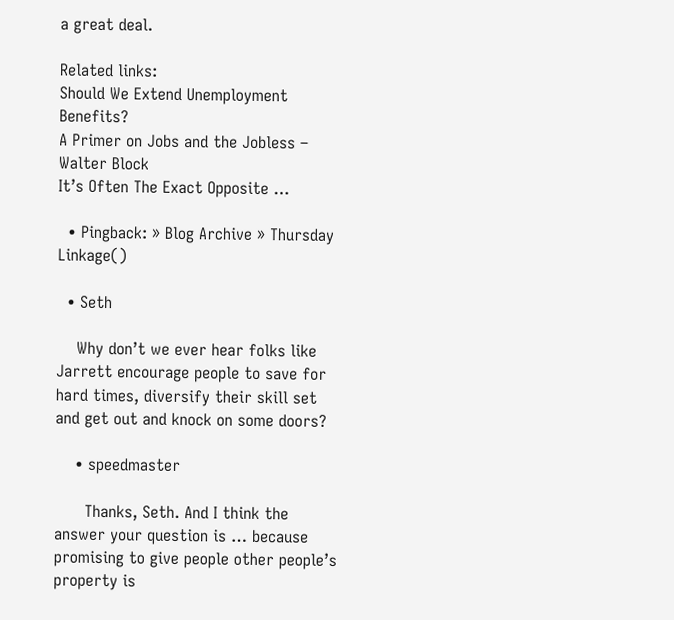a great deal.

Related links:
Should We Extend Unemployment Benefits?
A Primer on Jobs and the Jobless – Walter Block
It’s Often The Exact Opposite …

  • Pingback: » Blog Archive » Thursday Linkage()

  • Seth

    Why don’t we ever hear folks like Jarrett encourage people to save for hard times, diversify their skill set and get out and knock on some doors?

    • speedmaster

      Thanks, Seth. And I think the answer your question is … because promising to give people other people’s property is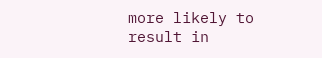more likely to result in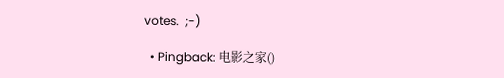votes.  ;-)

  • Pingback: 电影之家()